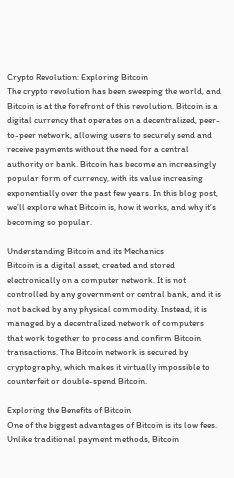Crypto Revolution: Exploring Bitcoin
The crypto revolution has been sweeping the world, and Bitcoin is at the forefront of this revolution. Bitcoin is a digital currency that operates on a decentralized, peer-to-peer network, allowing users to securely send and receive payments without the need for a central authority or bank. Bitcoin has become an increasingly popular form of currency, with its value increasing exponentially over the past few years. In this blog post, we’ll explore what Bitcoin is, how it works, and why it’s becoming so popular.

Understanding Bitcoin and its Mechanics
Bitcoin is a digital asset, created and stored electronically on a computer network. It is not controlled by any government or central bank, and it is not backed by any physical commodity. Instead, it is managed by a decentralized network of computers that work together to process and confirm Bitcoin transactions. The Bitcoin network is secured by cryptography, which makes it virtually impossible to counterfeit or double-spend Bitcoin.

Exploring the Benefits of Bitcoin
One of the biggest advantages of Bitcoin is its low fees. Unlike traditional payment methods, Bitcoin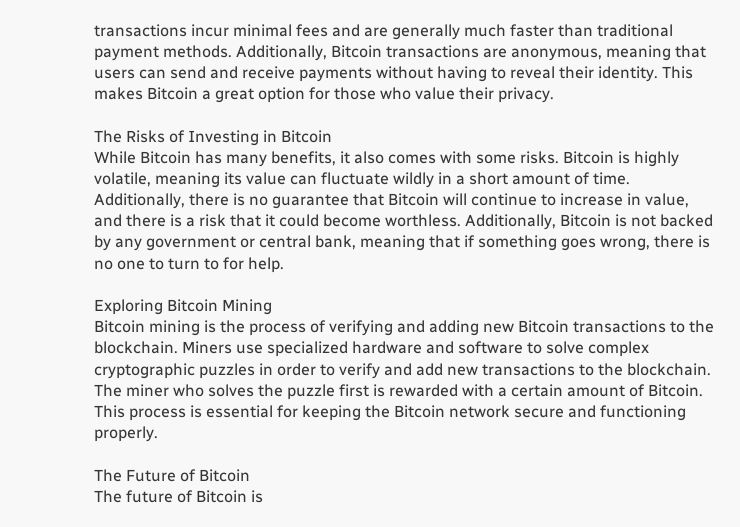transactions incur minimal fees and are generally much faster than traditional payment methods. Additionally, Bitcoin transactions are anonymous, meaning that users can send and receive payments without having to reveal their identity. This makes Bitcoin a great option for those who value their privacy.

The Risks of Investing in Bitcoin
While Bitcoin has many benefits, it also comes with some risks. Bitcoin is highly volatile, meaning its value can fluctuate wildly in a short amount of time. Additionally, there is no guarantee that Bitcoin will continue to increase in value, and there is a risk that it could become worthless. Additionally, Bitcoin is not backed by any government or central bank, meaning that if something goes wrong, there is no one to turn to for help.

Exploring Bitcoin Mining
Bitcoin mining is the process of verifying and adding new Bitcoin transactions to the blockchain. Miners use specialized hardware and software to solve complex cryptographic puzzles in order to verify and add new transactions to the blockchain. The miner who solves the puzzle first is rewarded with a certain amount of Bitcoin. This process is essential for keeping the Bitcoin network secure and functioning properly.

The Future of Bitcoin
The future of Bitcoin is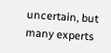uncertain, but many experts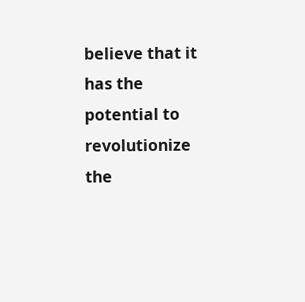believe that it has the potential to revolutionize the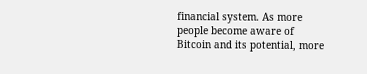financial system. As more people become aware of Bitcoin and its potential, more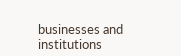businesses and institutions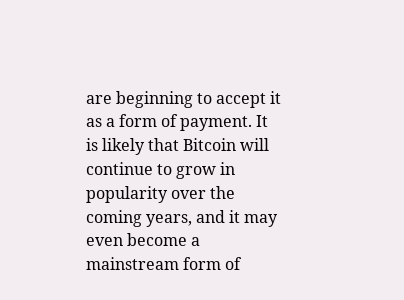are beginning to accept it as a form of payment. It is likely that Bitcoin will continue to grow in popularity over the coming years, and it may even become a mainstream form of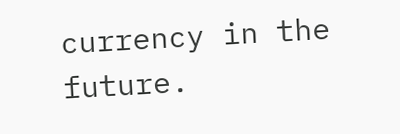currency in the future.